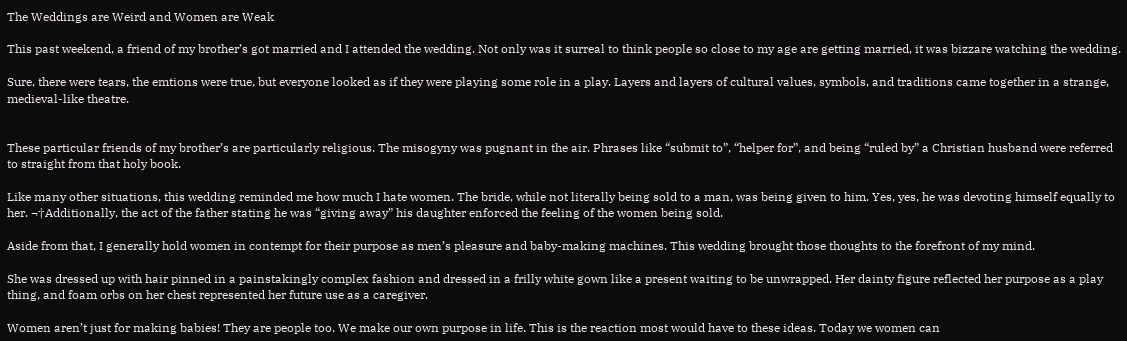The Weddings are Weird and Women are Weak

This past weekend, a friend of my brother’s got married and I attended the wedding. Not only was it surreal to think people so close to my age are getting married, it was bizzare watching the wedding.

Sure, there were tears, the emtions were true, but everyone looked as if they were playing some role in a play. Layers and layers of cultural values, symbols, and traditions came together in a strange, medieval-like theatre.


These particular friends of my brother’s are particularly religious. The misogyny was pugnant in the air. Phrases like “submit to”, “helper for”, and being “ruled by” a Christian husband were referred to straight from that holy book.

Like many other situations, this wedding reminded me how much I hate women. The bride, while not literally being sold to a man, was being given to him. Yes, yes, he was devoting himself equally to her. ¬†Additionally, the act of the father stating he was “giving away” his daughter enforced the feeling of the women being sold.

Aside from that, I generally hold women in contempt for their purpose as men’s pleasure and baby-making machines. This wedding brought those thoughts to the forefront of my mind.

She was dressed up with hair pinned in a painstakingly complex fashion and dressed in a frilly white gown like a present waiting to be unwrapped. Her dainty figure reflected her purpose as a play thing, and foam orbs on her chest represented her future use as a caregiver.

Women aren’t just for making babies! They are people too. We make our own purpose in life. This is the reaction most would have to these ideas. Today we women can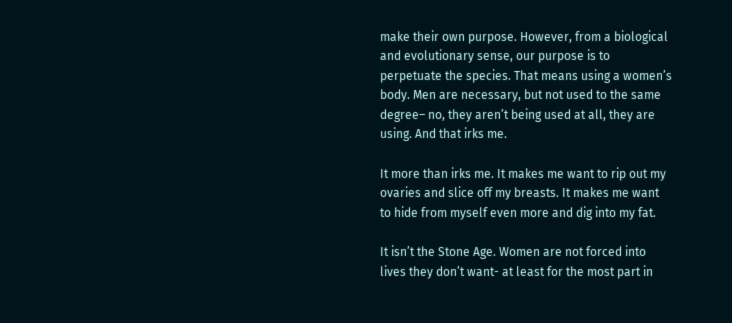make their own purpose. However, from a biological and evolutionary sense, our purpose is to perpetuate the species. That means using a women’s body. Men are necessary, but not used to the same degree– no, they aren’t being used at all, they are using. And that irks me.

It more than irks me. It makes me want to rip out my ovaries and slice off my breasts. It makes me want to hide from myself even more and dig into my fat.

It isn’t the Stone Age. Women are not forced into lives they don’t want- at least for the most part in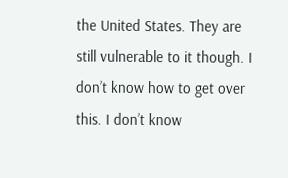the United States. They are still vulnerable to it though. I don’t know how to get over this. I don’t know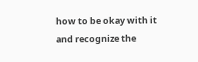how to be okay with it and recognize the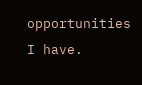opportunities I have.